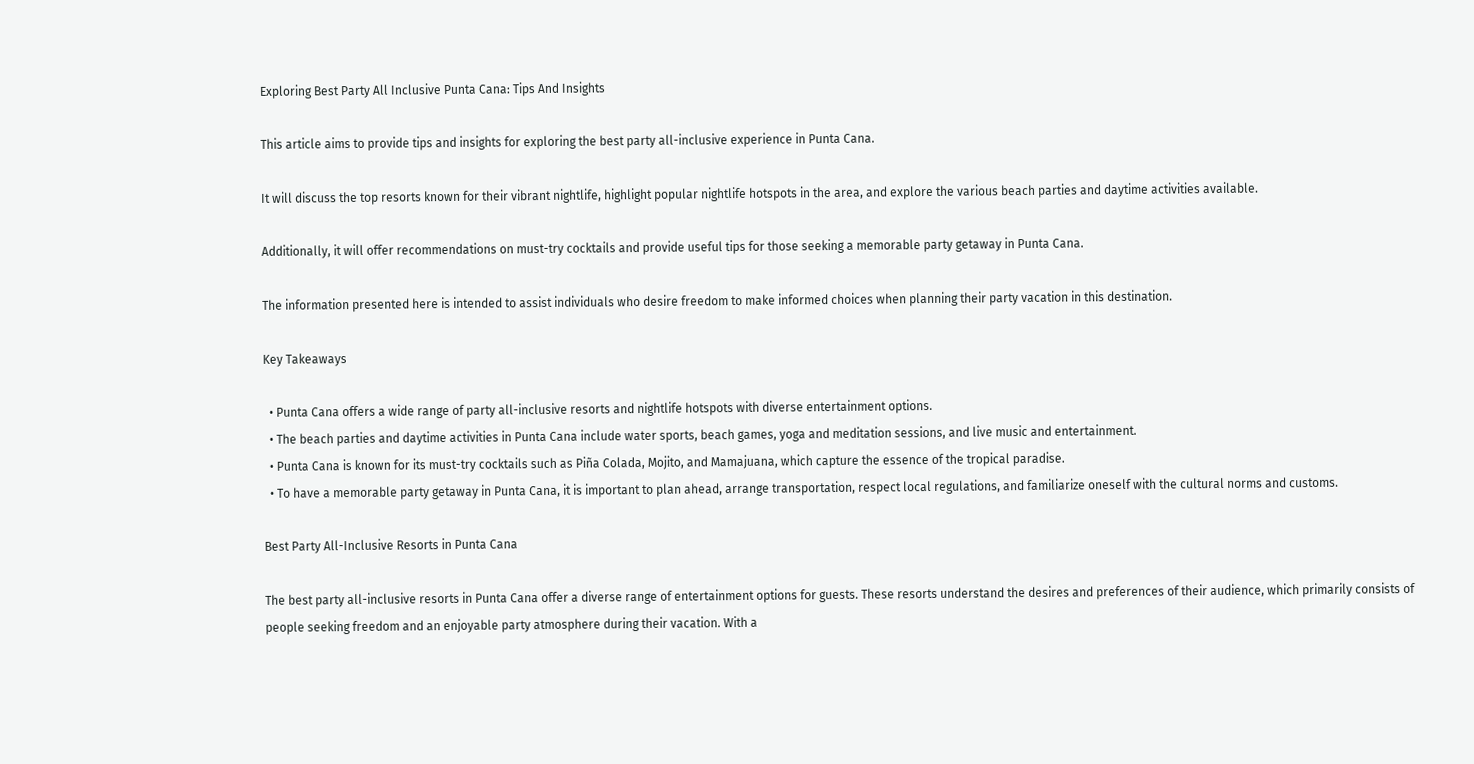Exploring Best Party All Inclusive Punta Cana: Tips And Insights

This article aims to provide tips and insights for exploring the best party all-inclusive experience in Punta Cana.

It will discuss the top resorts known for their vibrant nightlife, highlight popular nightlife hotspots in the area, and explore the various beach parties and daytime activities available.

Additionally, it will offer recommendations on must-try cocktails and provide useful tips for those seeking a memorable party getaway in Punta Cana.

The information presented here is intended to assist individuals who desire freedom to make informed choices when planning their party vacation in this destination.

Key Takeaways

  • Punta Cana offers a wide range of party all-inclusive resorts and nightlife hotspots with diverse entertainment options.
  • The beach parties and daytime activities in Punta Cana include water sports, beach games, yoga and meditation sessions, and live music and entertainment.
  • Punta Cana is known for its must-try cocktails such as Piña Colada, Mojito, and Mamajuana, which capture the essence of the tropical paradise.
  • To have a memorable party getaway in Punta Cana, it is important to plan ahead, arrange transportation, respect local regulations, and familiarize oneself with the cultural norms and customs.

Best Party All-Inclusive Resorts in Punta Cana

The best party all-inclusive resorts in Punta Cana offer a diverse range of entertainment options for guests. These resorts understand the desires and preferences of their audience, which primarily consists of people seeking freedom and an enjoyable party atmosphere during their vacation. With a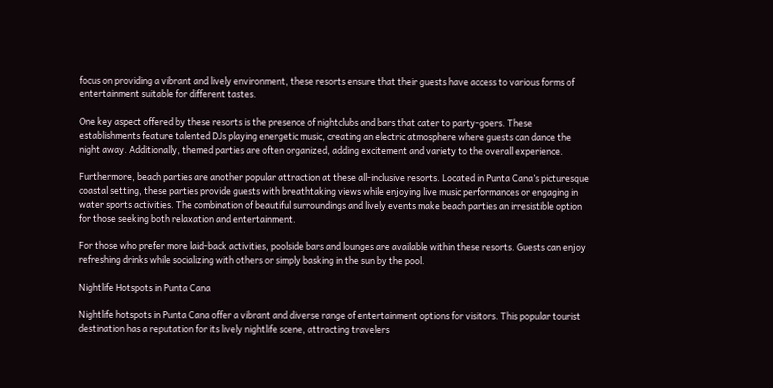focus on providing a vibrant and lively environment, these resorts ensure that their guests have access to various forms of entertainment suitable for different tastes.

One key aspect offered by these resorts is the presence of nightclubs and bars that cater to party-goers. These establishments feature talented DJs playing energetic music, creating an electric atmosphere where guests can dance the night away. Additionally, themed parties are often organized, adding excitement and variety to the overall experience.

Furthermore, beach parties are another popular attraction at these all-inclusive resorts. Located in Punta Cana’s picturesque coastal setting, these parties provide guests with breathtaking views while enjoying live music performances or engaging in water sports activities. The combination of beautiful surroundings and lively events make beach parties an irresistible option for those seeking both relaxation and entertainment.

For those who prefer more laid-back activities, poolside bars and lounges are available within these resorts. Guests can enjoy refreshing drinks while socializing with others or simply basking in the sun by the pool.

Nightlife Hotspots in Punta Cana

Nightlife hotspots in Punta Cana offer a vibrant and diverse range of entertainment options for visitors. This popular tourist destination has a reputation for its lively nightlife scene, attracting travelers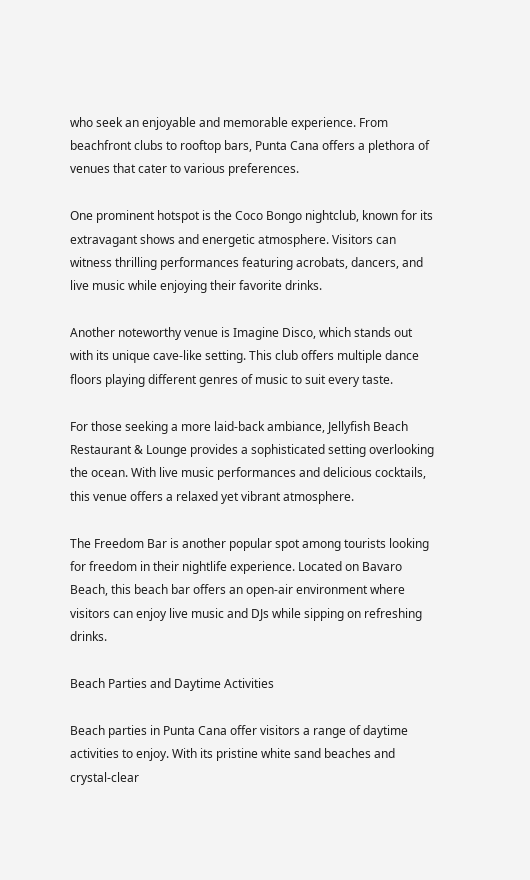who seek an enjoyable and memorable experience. From beachfront clubs to rooftop bars, Punta Cana offers a plethora of venues that cater to various preferences.

One prominent hotspot is the Coco Bongo nightclub, known for its extravagant shows and energetic atmosphere. Visitors can witness thrilling performances featuring acrobats, dancers, and live music while enjoying their favorite drinks.

Another noteworthy venue is Imagine Disco, which stands out with its unique cave-like setting. This club offers multiple dance floors playing different genres of music to suit every taste.

For those seeking a more laid-back ambiance, Jellyfish Beach Restaurant & Lounge provides a sophisticated setting overlooking the ocean. With live music performances and delicious cocktails, this venue offers a relaxed yet vibrant atmosphere.

The Freedom Bar is another popular spot among tourists looking for freedom in their nightlife experience. Located on Bavaro Beach, this beach bar offers an open-air environment where visitors can enjoy live music and DJs while sipping on refreshing drinks.

Beach Parties and Daytime Activities

Beach parties in Punta Cana offer visitors a range of daytime activities to enjoy. With its pristine white sand beaches and crystal-clear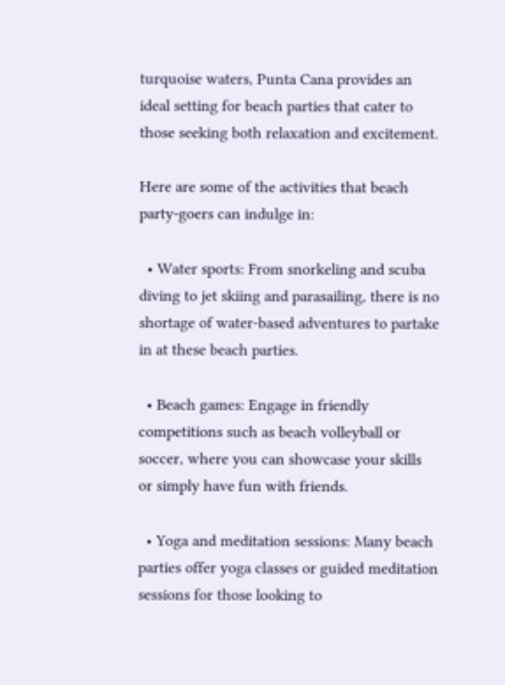turquoise waters, Punta Cana provides an ideal setting for beach parties that cater to those seeking both relaxation and excitement.

Here are some of the activities that beach party-goers can indulge in:

  • Water sports: From snorkeling and scuba diving to jet skiing and parasailing, there is no shortage of water-based adventures to partake in at these beach parties.

  • Beach games: Engage in friendly competitions such as beach volleyball or soccer, where you can showcase your skills or simply have fun with friends.

  • Yoga and meditation sessions: Many beach parties offer yoga classes or guided meditation sessions for those looking to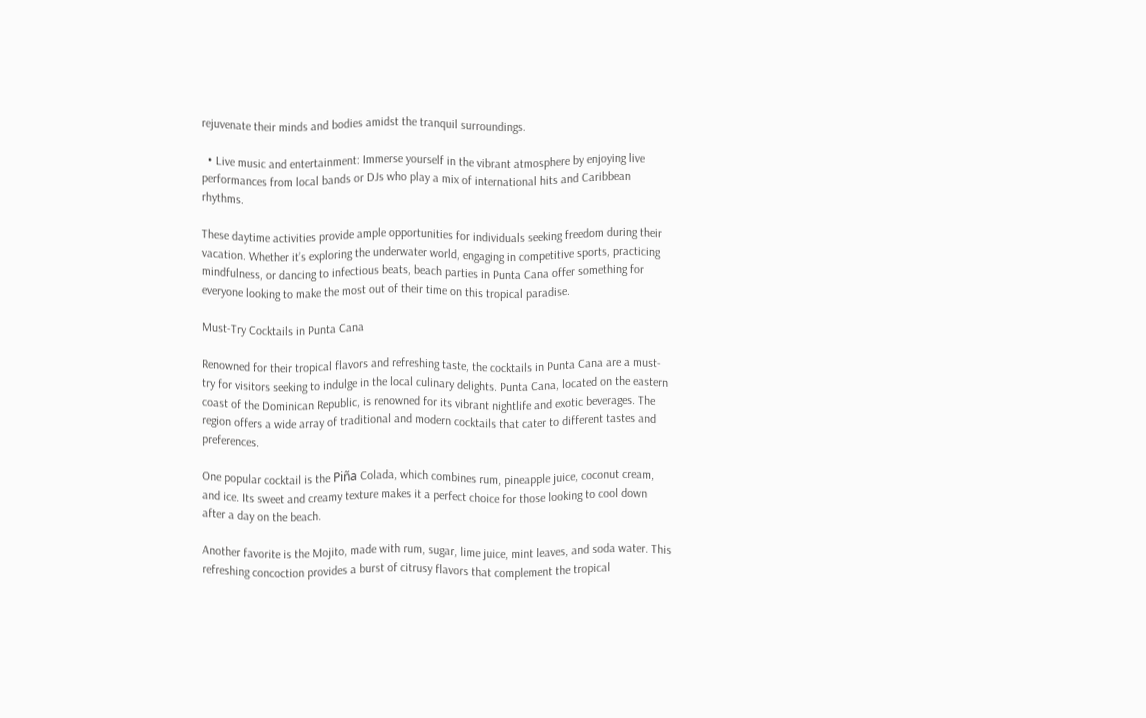rejuvenate their minds and bodies amidst the tranquil surroundings.

  • Live music and entertainment: Immerse yourself in the vibrant atmosphere by enjoying live performances from local bands or DJs who play a mix of international hits and Caribbean rhythms.

These daytime activities provide ample opportunities for individuals seeking freedom during their vacation. Whether it’s exploring the underwater world, engaging in competitive sports, practicing mindfulness, or dancing to infectious beats, beach parties in Punta Cana offer something for everyone looking to make the most out of their time on this tropical paradise.

Must-Try Cocktails in Punta Cana

Renowned for their tropical flavors and refreshing taste, the cocktails in Punta Cana are a must-try for visitors seeking to indulge in the local culinary delights. Punta Cana, located on the eastern coast of the Dominican Republic, is renowned for its vibrant nightlife and exotic beverages. The region offers a wide array of traditional and modern cocktails that cater to different tastes and preferences.

One popular cocktail is the Piña Colada, which combines rum, pineapple juice, coconut cream, and ice. Its sweet and creamy texture makes it a perfect choice for those looking to cool down after a day on the beach.

Another favorite is the Mojito, made with rum, sugar, lime juice, mint leaves, and soda water. This refreshing concoction provides a burst of citrusy flavors that complement the tropical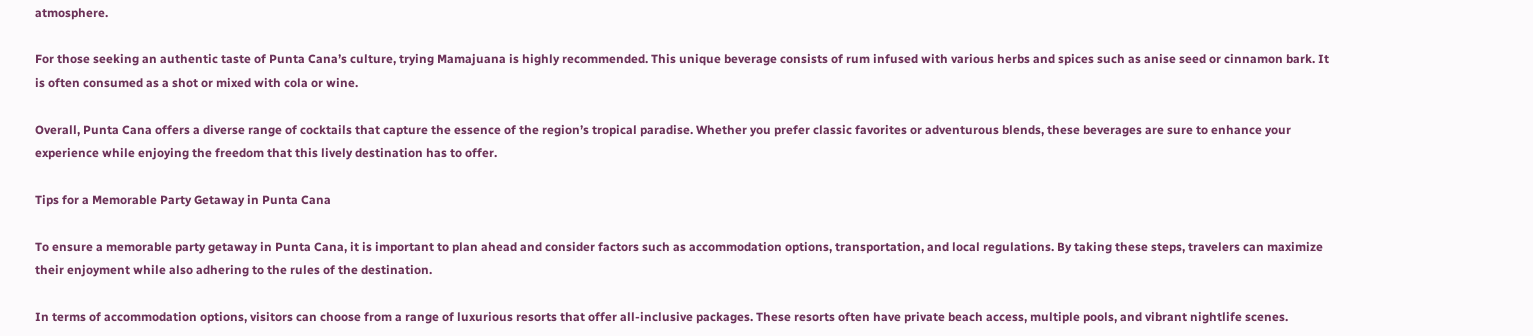atmosphere.

For those seeking an authentic taste of Punta Cana’s culture, trying Mamajuana is highly recommended. This unique beverage consists of rum infused with various herbs and spices such as anise seed or cinnamon bark. It is often consumed as a shot or mixed with cola or wine.

Overall, Punta Cana offers a diverse range of cocktails that capture the essence of the region’s tropical paradise. Whether you prefer classic favorites or adventurous blends, these beverages are sure to enhance your experience while enjoying the freedom that this lively destination has to offer.

Tips for a Memorable Party Getaway in Punta Cana

To ensure a memorable party getaway in Punta Cana, it is important to plan ahead and consider factors such as accommodation options, transportation, and local regulations. By taking these steps, travelers can maximize their enjoyment while also adhering to the rules of the destination.

In terms of accommodation options, visitors can choose from a range of luxurious resorts that offer all-inclusive packages. These resorts often have private beach access, multiple pools, and vibrant nightlife scenes.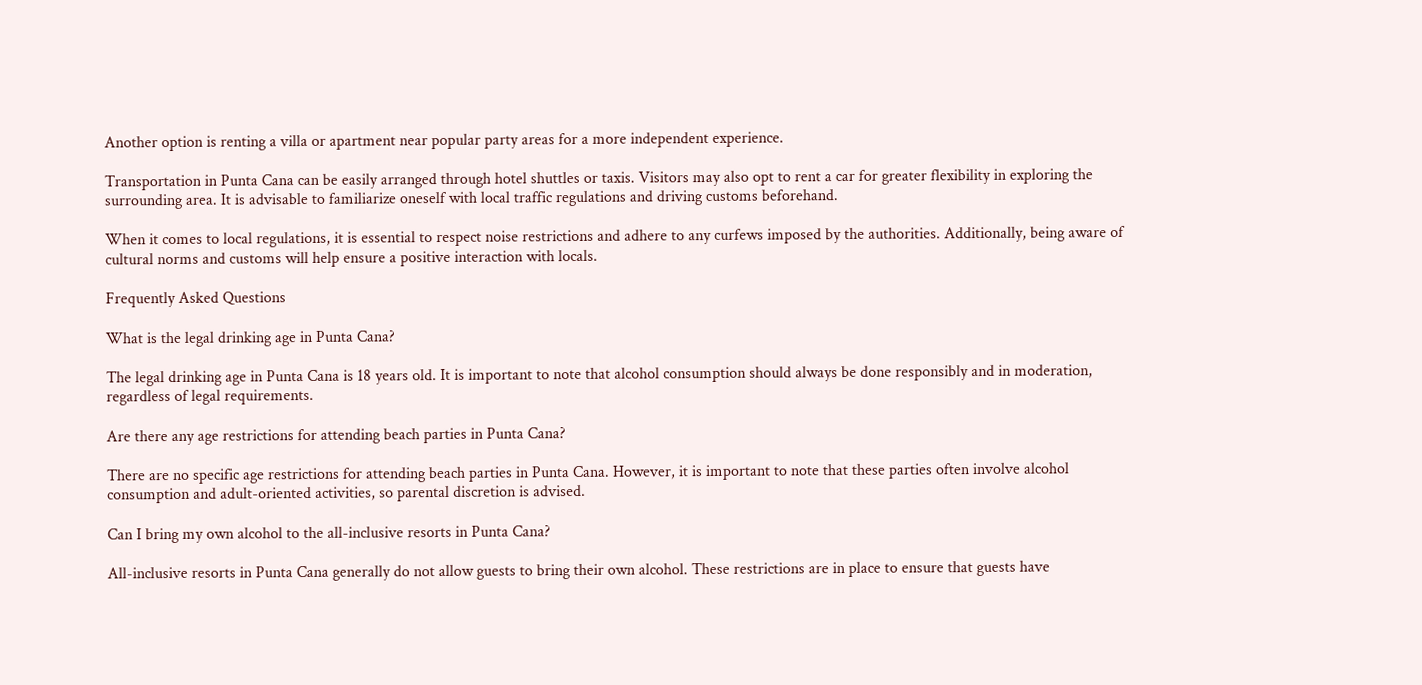Another option is renting a villa or apartment near popular party areas for a more independent experience.

Transportation in Punta Cana can be easily arranged through hotel shuttles or taxis. Visitors may also opt to rent a car for greater flexibility in exploring the surrounding area. It is advisable to familiarize oneself with local traffic regulations and driving customs beforehand.

When it comes to local regulations, it is essential to respect noise restrictions and adhere to any curfews imposed by the authorities. Additionally, being aware of cultural norms and customs will help ensure a positive interaction with locals.

Frequently Asked Questions

What is the legal drinking age in Punta Cana?

The legal drinking age in Punta Cana is 18 years old. It is important to note that alcohol consumption should always be done responsibly and in moderation, regardless of legal requirements.

Are there any age restrictions for attending beach parties in Punta Cana?

There are no specific age restrictions for attending beach parties in Punta Cana. However, it is important to note that these parties often involve alcohol consumption and adult-oriented activities, so parental discretion is advised.

Can I bring my own alcohol to the all-inclusive resorts in Punta Cana?

All-inclusive resorts in Punta Cana generally do not allow guests to bring their own alcohol. These restrictions are in place to ensure that guests have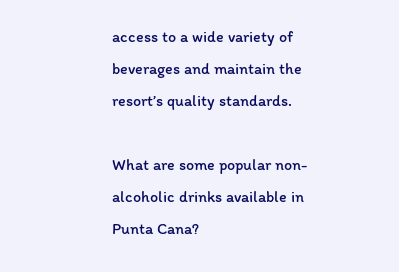access to a wide variety of beverages and maintain the resort’s quality standards.

What are some popular non-alcoholic drinks available in Punta Cana?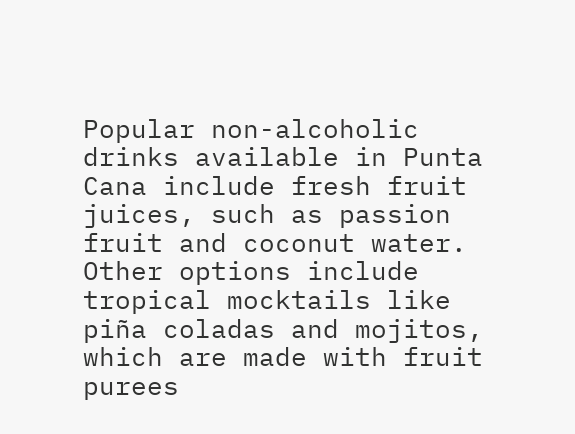Popular non-alcoholic drinks available in Punta Cana include fresh fruit juices, such as passion fruit and coconut water. Other options include tropical mocktails like piña coladas and mojitos, which are made with fruit purees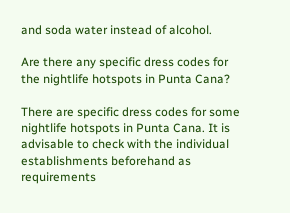and soda water instead of alcohol.

Are there any specific dress codes for the nightlife hotspots in Punta Cana?

There are specific dress codes for some nightlife hotspots in Punta Cana. It is advisable to check with the individual establishments beforehand as requirements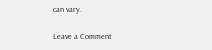can vary.

Leave a Comment